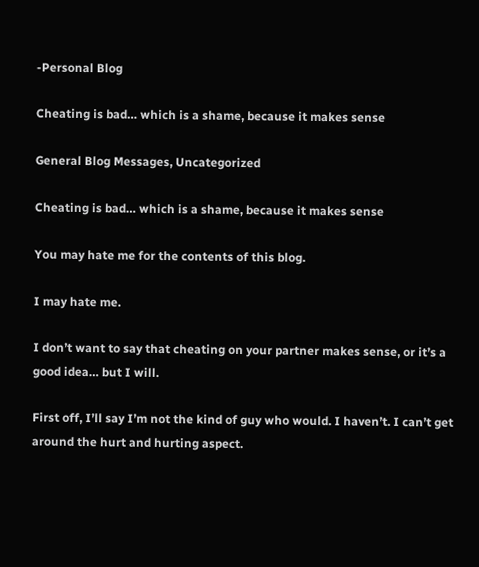-Personal Blog

Cheating is bad… which is a shame, because it makes sense

General Blog Messages, Uncategorized

Cheating is bad… which is a shame, because it makes sense

You may hate me for the contents of this blog.

I may hate me.

I don’t want to say that cheating on your partner makes sense, or it’s a good idea… but I will.

First off, I’ll say I’m not the kind of guy who would. I haven’t. I can’t get around the hurt and hurting aspect.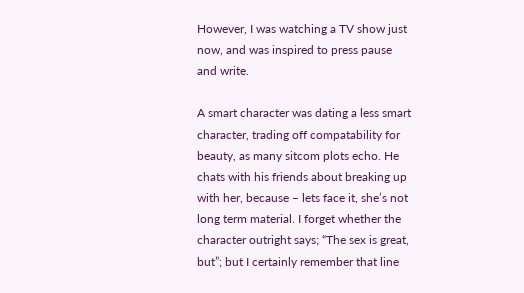However, I was watching a TV show just now, and was inspired to press pause and write.

A smart character was dating a less smart character, trading off compatability for beauty, as many sitcom plots echo. He chats with his friends about breaking up with her, because – lets face it, she’s not long term material. I forget whether the character outright says; “The sex is great, but”; but I certainly remember that line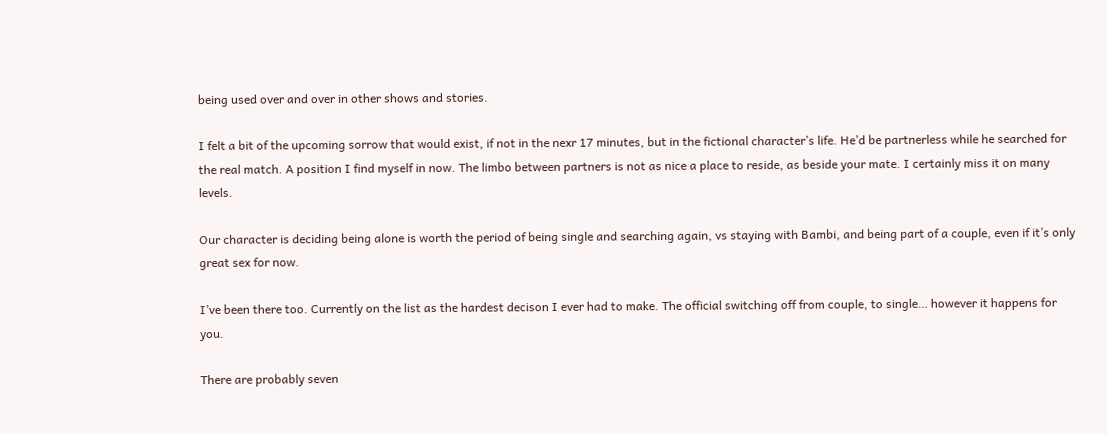being used over and over in other shows and stories.

I felt a bit of the upcoming sorrow that would exist, if not in the nexr 17 minutes, but in the fictional character’s life. He’d be partnerless while he searched for the real match. A position I find myself in now. The limbo between partners is not as nice a place to reside, as beside your mate. I certainly miss it on many levels.

Our character is deciding being alone is worth the period of being single and searching again, vs staying with Bambi, and being part of a couple, even if it’s only great sex for now.

I’ve been there too. Currently on the list as the hardest decison I ever had to make. The official switching off from couple, to single… however it happens for you.

There are probably seven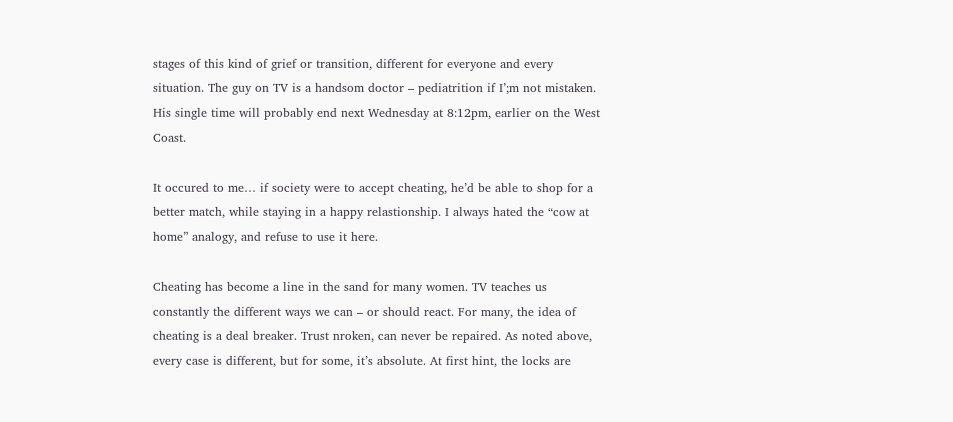stages of this kind of grief or transition, different for everyone and every situation. The guy on TV is a handsom doctor – pediatrition if I’;m not mistaken. His single time will probably end next Wednesday at 8:12pm, earlier on the West Coast.

It occured to me… if society were to accept cheating, he’d be able to shop for a better match, while staying in a happy relastionship. I always hated the “cow at home” analogy, and refuse to use it here.

Cheating has become a line in the sand for many women. TV teaches us constantly the different ways we can – or should react. For many, the idea of cheating is a deal breaker. Trust nroken, can never be repaired. As noted above, every case is different, but for some, it’s absolute. At first hint, the locks are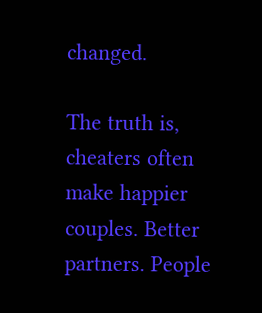changed.

The truth is, cheaters often make happier couples. Better partners. People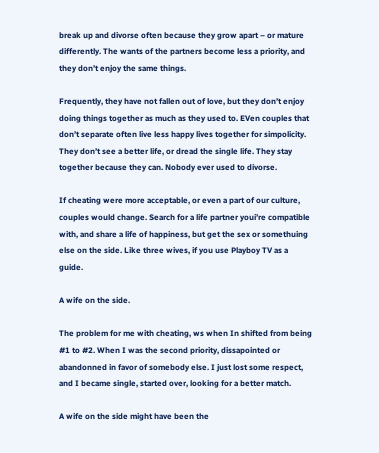break up and divorse often because they grow apart – or mature differently. The wants of the partners become less a priority, and they don’t enjoy the same things.

Frequently, they have not fallen out of love, but they don’t enjoy doing things together as much as they used to. EVen couples that don’t separate often live less happy lives together for simpolicity. They don’t see a better life, or dread the single life. They stay together because they can. Nobody ever used to divorse.

If cheating were more acceptable, or even a part of our culture, couples would change. Search for a life partner youi’re compatible with, and share a life of happiness, but get the sex or somethuing else on the side. Like three wives, if you use Playboy TV as a guide.

A wife on the side.

The problem for me with cheating, ws when In shifted from being #1 to #2. When I was the second priority, dissapointed or abandonned in favor of somebody else. I just lost some respect, and I became single, started over, looking for a better match.

A wife on the side might have been the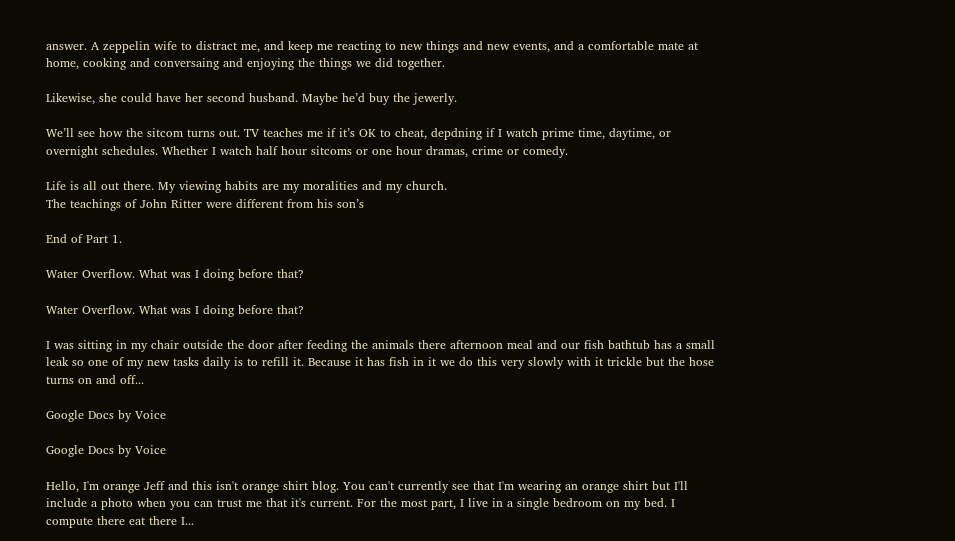answer. A zeppelin wife to distract me, and keep me reacting to new things and new events, and a comfortable mate at home, cooking and conversaing and enjoying the things we did together.

Likewise, she could have her second husband. Maybe he’d buy the jewerly.

We’ll see how the sitcom turns out. TV teaches me if it’s OK to cheat, depdning if I watch prime time, daytime, or overnight schedules. Whether I watch half hour sitcoms or one hour dramas, crime or comedy.

Life is all out there. My viewing habits are my moralities and my church.
The teachings of John Ritter were different from his son’s

End of Part 1.

Water Overflow. What was I doing before that?

Water Overflow. What was I doing before that?

I was sitting in my chair outside the door after feeding the animals there afternoon meal and our fish bathtub has a small leak so one of my new tasks daily is to refill it. Because it has fish in it we do this very slowly with it trickle but the hose turns on and off...

Google Docs by Voice

Google Docs by Voice

Hello, I'm orange Jeff and this isn't orange shirt blog. You can't currently see that I'm wearing an orange shirt but I'll include a photo when you can trust me that it's current. For the most part, I live in a single bedroom on my bed. I compute there eat there I...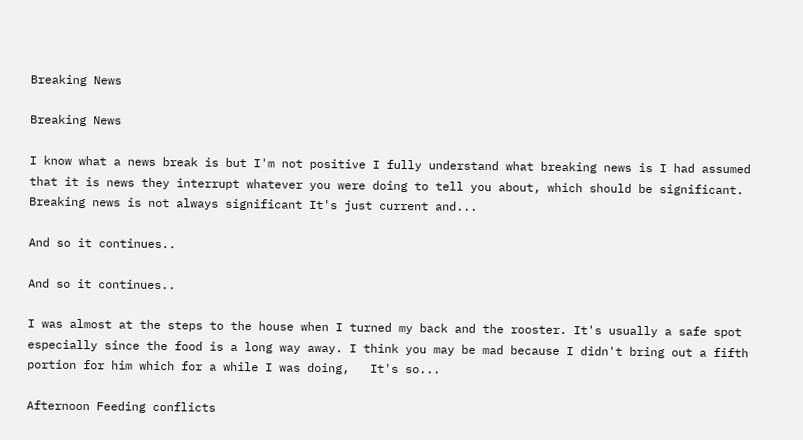Breaking News

Breaking News

I know what a news break is but I'm not positive I fully understand what breaking news is I had assumed that it is news they interrupt whatever you were doing to tell you about, which should be significant. Breaking news is not always significant It's just current and...

And so it continues..

And so it continues..

I was almost at the steps to the house when I turned my back and the rooster. It's usually a safe spot especially since the food is a long way away. I think you may be mad because I didn't bring out a fifth portion for him which for a while I was doing,   It's so...

Afternoon Feeding conflicts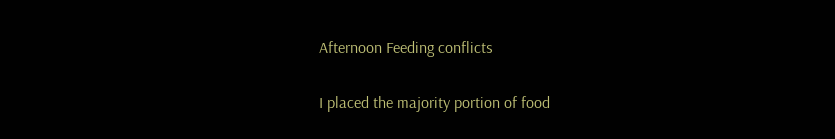Afternoon Feeding conflicts

I placed the majority portion of food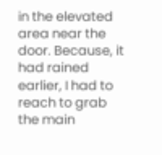in the elevated area near the door. Because, it had rained earlier, I had to reach to grab the main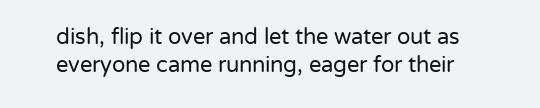dish, flip it over and let the water out as everyone came running, eager for their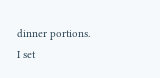dinner portions.   I set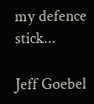my defence stick...

Jeff Goebel